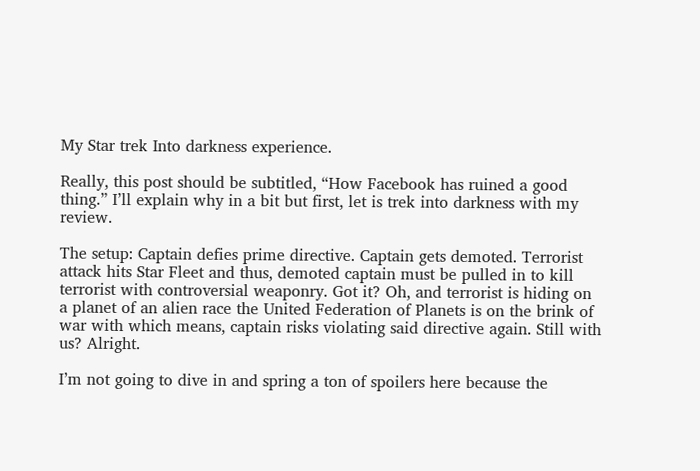My Star trek Into darkness experience.

Really, this post should be subtitled, “How Facebook has ruined a good thing.” I’ll explain why in a bit but first, let is trek into darkness with my review.

The setup: Captain defies prime directive. Captain gets demoted. Terrorist attack hits Star Fleet and thus, demoted captain must be pulled in to kill terrorist with controversial weaponry. Got it? Oh, and terrorist is hiding on a planet of an alien race the United Federation of Planets is on the brink of war with which means, captain risks violating said directive again. Still with us? Alright.

I’m not going to dive in and spring a ton of spoilers here because the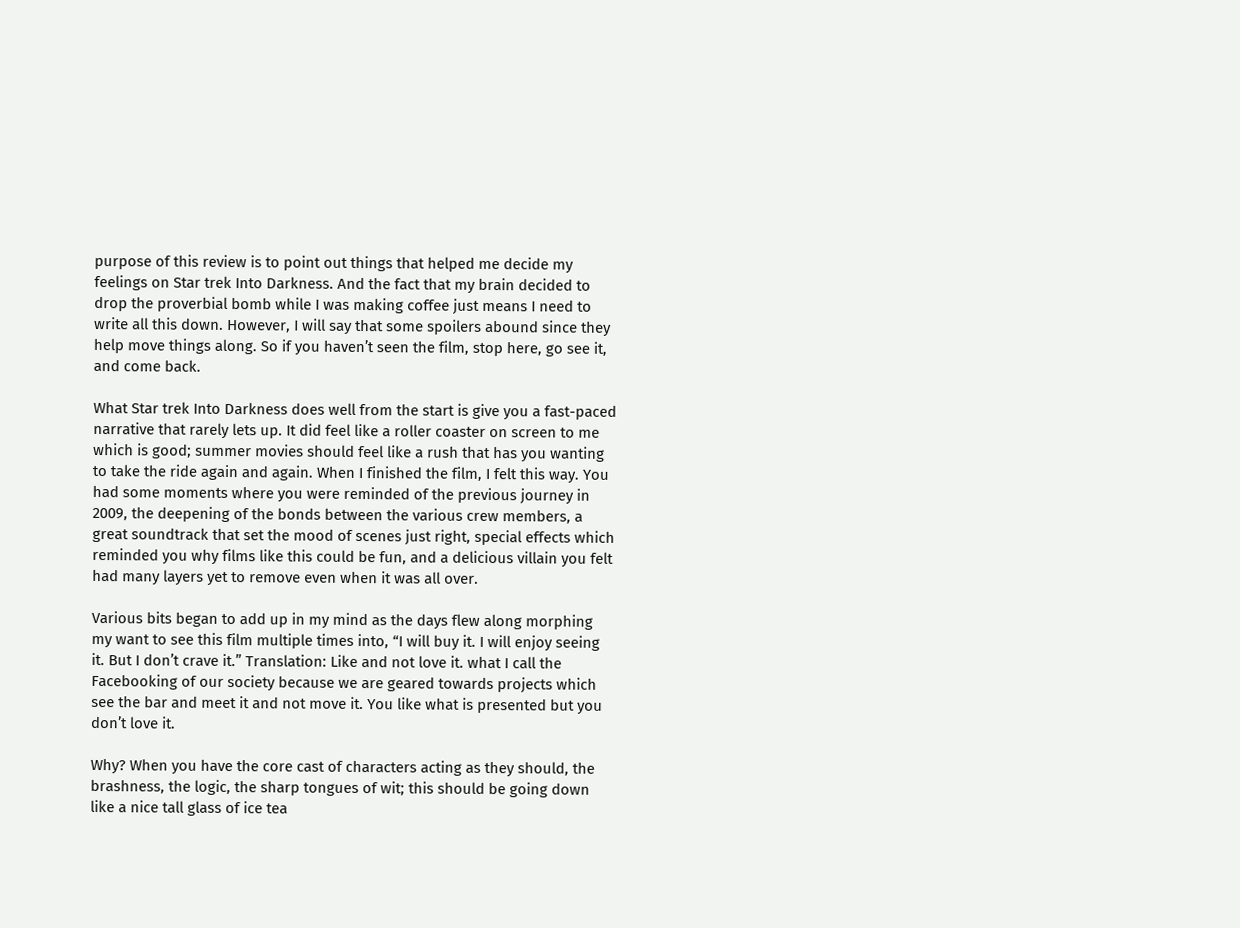purpose of this review is to point out things that helped me decide my feelings on Star trek Into Darkness. And the fact that my brain decided to drop the proverbial bomb while I was making coffee just means I need to write all this down. However, I will say that some spoilers abound since they help move things along. So if you haven’t seen the film, stop here, go see it, and come back.

What Star trek Into Darkness does well from the start is give you a fast-paced narrative that rarely lets up. It did feel like a roller coaster on screen to me which is good; summer movies should feel like a rush that has you wanting to take the ride again and again. When I finished the film, I felt this way. You had some moments where you were reminded of the previous journey in 2009, the deepening of the bonds between the various crew members, a great soundtrack that set the mood of scenes just right, special effects which reminded you why films like this could be fun, and a delicious villain you felt had many layers yet to remove even when it was all over.

Various bits began to add up in my mind as the days flew along morphing my want to see this film multiple times into, “I will buy it. I will enjoy seeing it. But I don’t crave it.” Translation: Like and not love it. what I call the Facebooking of our society because we are geared towards projects which see the bar and meet it and not move it. You like what is presented but you don’t love it.

Why? When you have the core cast of characters acting as they should, the brashness, the logic, the sharp tongues of wit; this should be going down like a nice tall glass of ice tea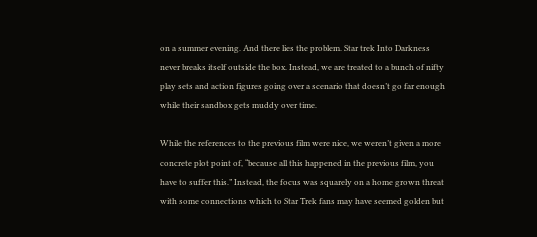on a summer evening. And there lies the problem. Star trek Into Darkness never breaks itself outside the box. Instead, we are treated to a bunch of nifty play sets and action figures going over a scenario that doesn’t go far enough while their sandbox gets muddy over time.

While the references to the previous film were nice, we weren’t given a more concrete plot point of, “because all this happened in the previous film, you have to suffer this.” Instead, the focus was squarely on a home grown threat with some connections which to Star Trek fans may have seemed golden but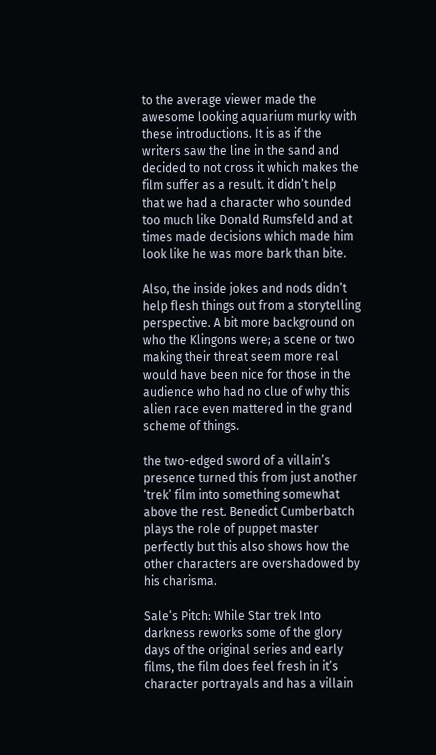to the average viewer made the awesome looking aquarium murky with these introductions. It is as if the writers saw the line in the sand and decided to not cross it which makes the film suffer as a result. it didn’t help that we had a character who sounded too much like Donald Rumsfeld and at times made decisions which made him look like he was more bark than bite.

Also, the inside jokes and nods didn’t help flesh things out from a storytelling perspective. A bit more background on who the Klingons were; a scene or two making their threat seem more real would have been nice for those in the audience who had no clue of why this alien race even mattered in the grand scheme of things.

the two-edged sword of a villain’s presence turned this from just another ‘trek’ film into something somewhat above the rest. Benedict Cumberbatch plays the role of puppet master perfectly but this also shows how the other characters are overshadowed by his charisma.

Sale’s Pitch: While Star trek Into darkness reworks some of the glory days of the original series and early films, the film does feel fresh in it’s character portrayals and has a villain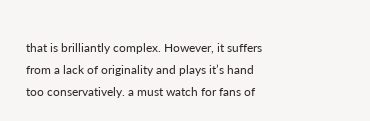that is brilliantly complex. However, it suffers from a lack of originality and plays it’s hand too conservatively. a must watch for fans of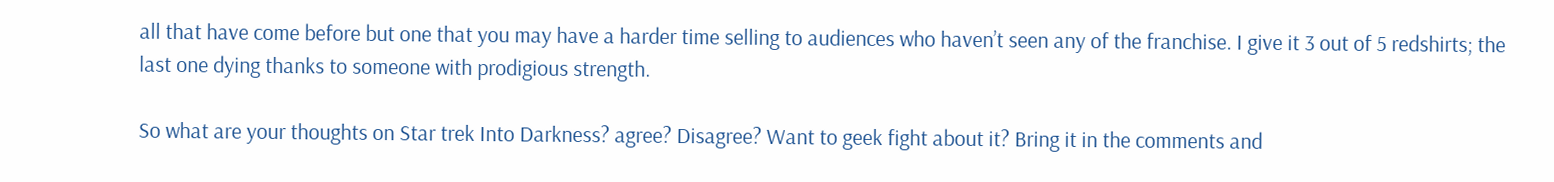all that have come before but one that you may have a harder time selling to audiences who haven’t seen any of the franchise. I give it 3 out of 5 redshirts; the last one dying thanks to someone with prodigious strength.

So what are your thoughts on Star trek Into Darkness? agree? Disagree? Want to geek fight about it? Bring it in the comments and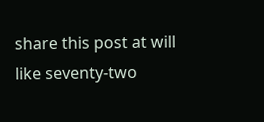share this post at will like seventy-two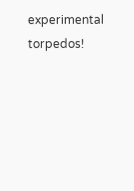experimental torpedos!